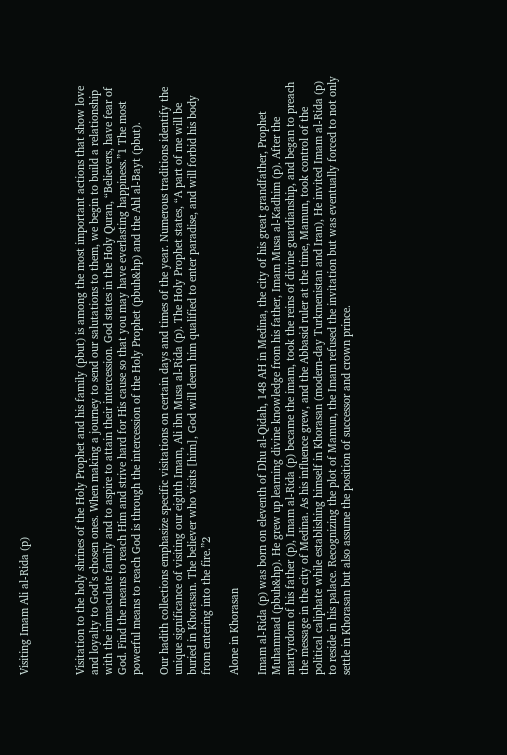Visiting Imam Ali al-Rida (p)



Visitation to the holy shrines of the Holy Prophet and his family (pbut) is among the most important actions that show love and loyalty to God’s chosen ones. When making a journey to send our salutations to them, we begin to build a relationship with the immaculate family and to aspire to attain their intercession. God states in the Holy Quran, “Believers, have fear of God. Find the means to reach Him and strive hard for His cause so that you may have everlasting happiness.”1 The most powerful means to reach God is through the intercession of the Holy Prophet (pbuh&hp) and the Ahl al-Bayt (pbut).

Our hadith collections emphasize specific visitations on certain days and times of the year. Numerous traditions identify the unique significance of visiting our eighth Imam, Ali ibn Musa al-Rida (p). The Holy Prophet states, “A part of me will be buried in Khorasan. The believer who visits [him], God will deem him qualified to enter paradise, and will forbid his body from entering into the fire.”2

Alone in Khorasan

Imam al-Rida (p) was born on eleventh of Dhu al-Qidah, 148 AH in Medina, the city of his great grandfather, Prophet Muhammad (pbuh&hp). He grew up learning divine knowledge from his father, Imam Musa al-Kadhim (p). After the martyrdom of his father (p), Imam al-Rida (p) became the imam, took the reins of divine guardianship, and began to preach the message in the city of Medina. As his influence grew, and the Abbasid ruler at the time, Mamun, took control of the political caliphate while establishing himself in Khorasan (modern-day Turkmenistan and Iran), He invited Imam al-Rida (p) to reside in his palace. Recognizing the plot of Mamun, the Imam refused the invitation but was eventually forced to not only settle in Khorasan but also assume the position of successor and crown prince.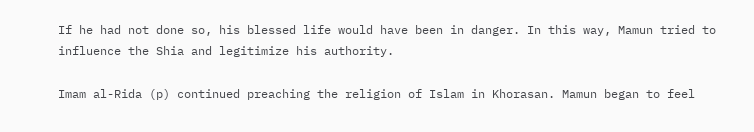If he had not done so, his blessed life would have been in danger. In this way, Mamun tried to influence the Shia and legitimize his authority.

Imam al-Rida (p) continued preaching the religion of Islam in Khorasan. Mamun began to feel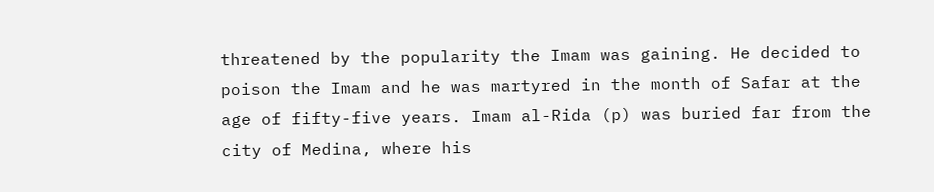threatened by the popularity the Imam was gaining. He decided to poison the Imam and he was martyred in the month of Safar at the age of fifty-five years. Imam al-Rida (p) was buried far from the city of Medina, where his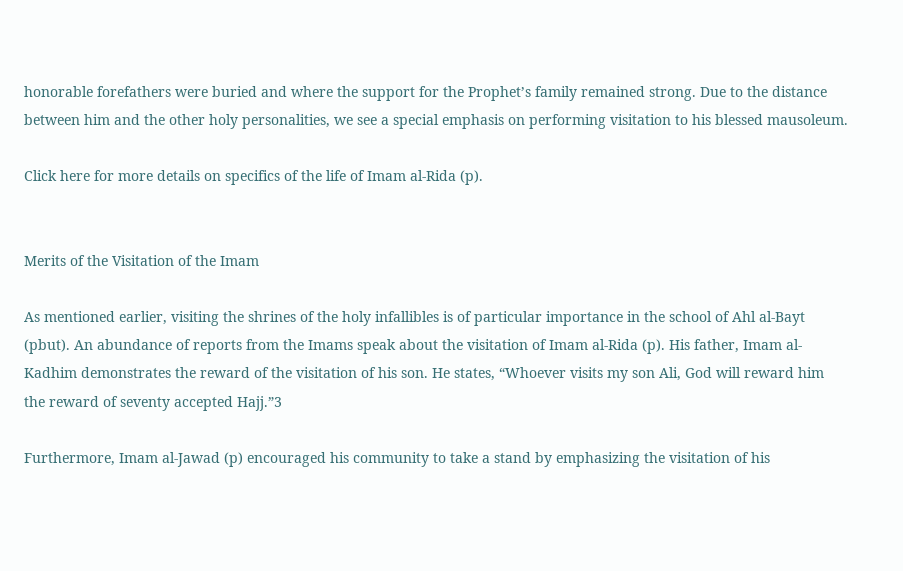honorable forefathers were buried and where the support for the Prophet’s family remained strong. Due to the distance between him and the other holy personalities, we see a special emphasis on performing visitation to his blessed mausoleum.

Click here for more details on specifics of the life of Imam al-Rida (p).


Merits of the Visitation of the Imam

As mentioned earlier, visiting the shrines of the holy infallibles is of particular importance in the school of Ahl al-Bayt (pbut). An abundance of reports from the Imams speak about the visitation of Imam al-Rida (p). His father, Imam al-Kadhim demonstrates the reward of the visitation of his son. He states, “Whoever visits my son Ali, God will reward him the reward of seventy accepted Hajj.”3

Furthermore, Imam al-Jawad (p) encouraged his community to take a stand by emphasizing the visitation of his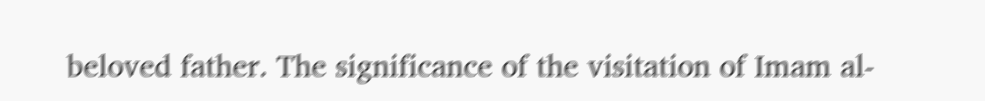beloved father. The significance of the visitation of Imam al-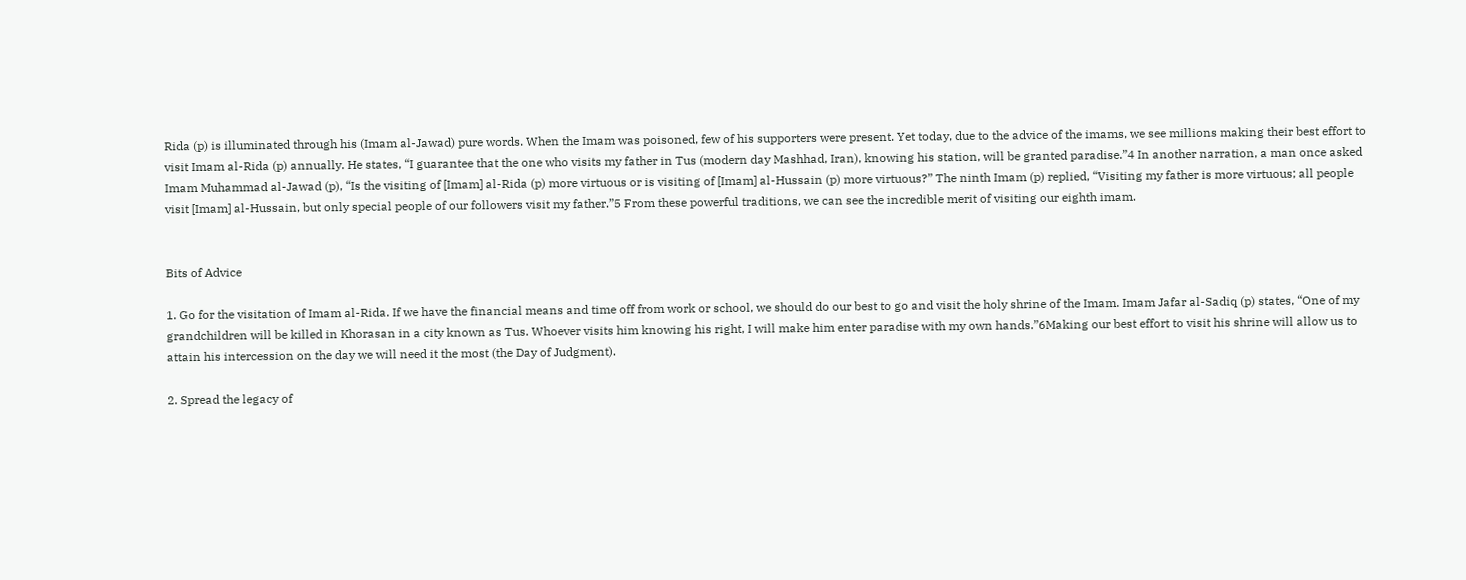Rida (p) is illuminated through his (Imam al-Jawad) pure words. When the Imam was poisoned, few of his supporters were present. Yet today, due to the advice of the imams, we see millions making their best effort to visit Imam al-Rida (p) annually. He states, “I guarantee that the one who visits my father in Tus (modern day Mashhad, Iran), knowing his station, will be granted paradise.”4 In another narration, a man once asked Imam Muhammad al-Jawad (p), “Is the visiting of [Imam] al-Rida (p) more virtuous or is visiting of [Imam] al-Hussain (p) more virtuous?” The ninth Imam (p) replied, “Visiting my father is more virtuous; all people visit [Imam] al-Hussain, but only special people of our followers visit my father.”5 From these powerful traditions, we can see the incredible merit of visiting our eighth imam.


Bits of Advice

1. Go for the visitation of Imam al-Rida. If we have the financial means and time off from work or school, we should do our best to go and visit the holy shrine of the Imam. Imam Jafar al-Sadiq (p) states, “One of my grandchildren will be killed in Khorasan in a city known as Tus. Whoever visits him knowing his right, I will make him enter paradise with my own hands.”6Making our best effort to visit his shrine will allow us to attain his intercession on the day we will need it the most (the Day of Judgment).

2. Spread the legacy of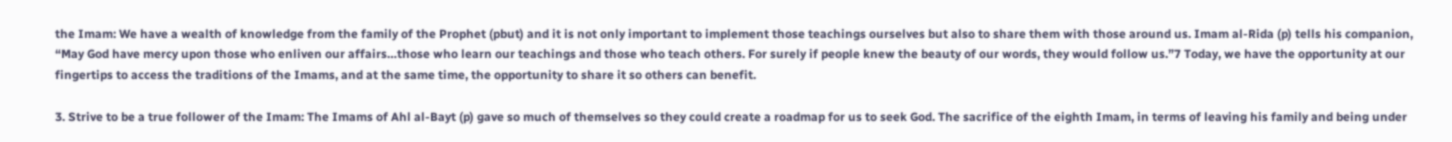the Imam: We have a wealth of knowledge from the family of the Prophet (pbut) and it is not only important to implement those teachings ourselves but also to share them with those around us. Imam al-Rida (p) tells his companion, “May God have mercy upon those who enliven our affairs…those who learn our teachings and those who teach others. For surely if people knew the beauty of our words, they would follow us.”7 Today, we have the opportunity at our fingertips to access the traditions of the Imams, and at the same time, the opportunity to share it so others can benefit.

3. Strive to be a true follower of the Imam: The Imams of Ahl al-Bayt (p) gave so much of themselves so they could create a roadmap for us to seek God. The sacrifice of the eighth Imam, in terms of leaving his family and being under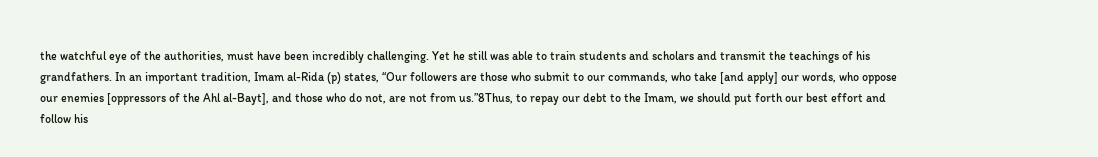the watchful eye of the authorities, must have been incredibly challenging. Yet he still was able to train students and scholars and transmit the teachings of his grandfathers. In an important tradition, Imam al-Rida (p) states, “Our followers are those who submit to our commands, who take [and apply] our words, who oppose our enemies [oppressors of the Ahl al-Bayt], and those who do not, are not from us.”8Thus, to repay our debt to the Imam, we should put forth our best effort and follow his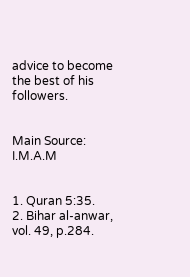advice to become the best of his followers.


Main Source: I.M.A.M


1. Quran 5:35.
2. Bihar al-anwar, vol. 49, p.284.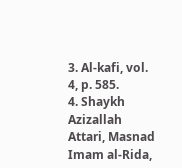3. Al-kafi, vol. 4, p. 585.
4. Shaykh Azizallah Attari, Masnad Imam al-Rida,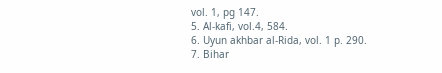vol. 1, pg 147.
5. Al-kafi, vol.4, 584.
6. Uyun akhbar al-Rida, vol. 1 p. 290.
7. Bihar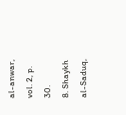al-anwar, vol. 2, p. 30.
8. Shaykh al-Saduq,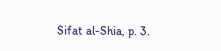Sifat al-Shia, p. 3.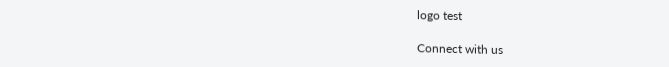logo test

Connect with us